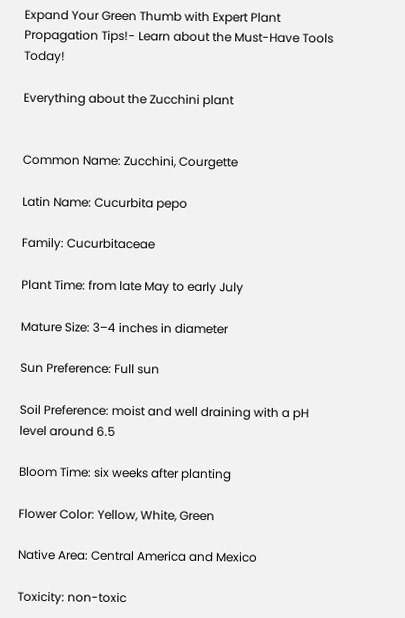Expand Your Green Thumb with Expert Plant Propagation Tips!- Learn about the Must-Have Tools Today!

Everything about the Zucchini plant


Common Name: Zucchini, Courgette

Latin Name: Cucurbita pepo

Family: Cucurbitaceae

Plant Time: from late May to early July

Mature Size: 3–4 inches in diameter

Sun Preference: Full sun

Soil Preference: moist and well draining with a pH level around 6.5

Bloom Time: six weeks after planting

Flower Color: Yellow, White, Green

Native Area: Central America and Mexico

Toxicity: non-toxic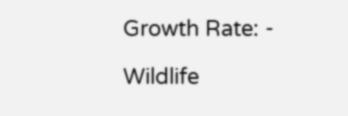Growth Rate: -

Wildlife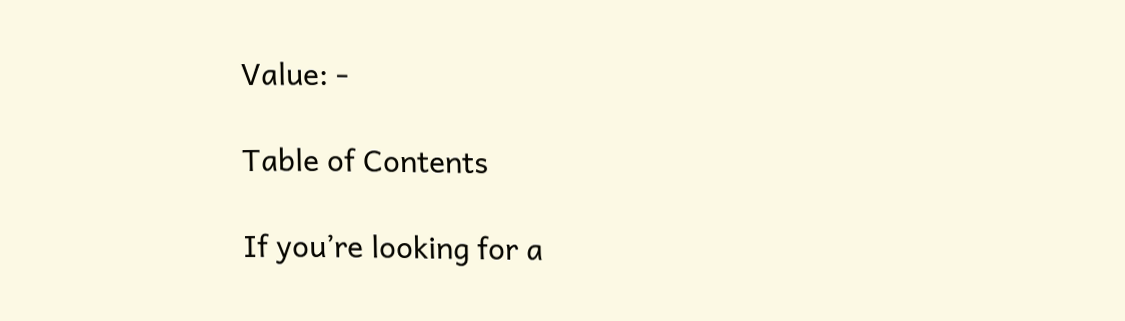Value: -

Table of Contents

If you’re looking for a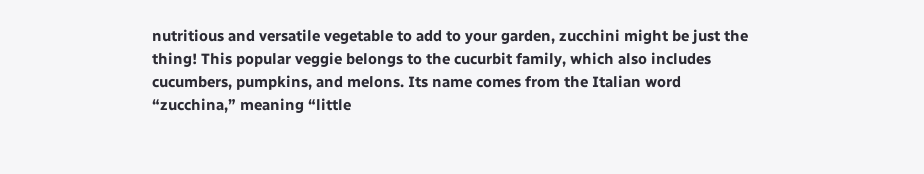nutritious and versatile vegetable to add to your garden, zucchini might be just the thing! This popular veggie belongs to the cucurbit family, which also includes cucumbers, pumpkins, and melons. Its name comes from the Italian word “zucchina,” meaning “little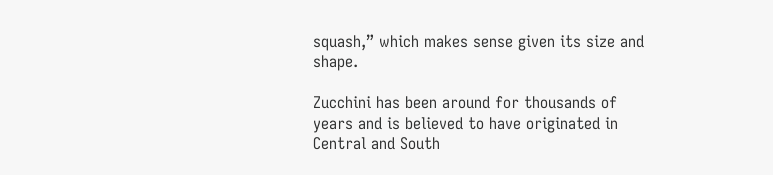squash,” which makes sense given its size and shape.

Zucchini has been around for thousands of years and is believed to have originated in Central and South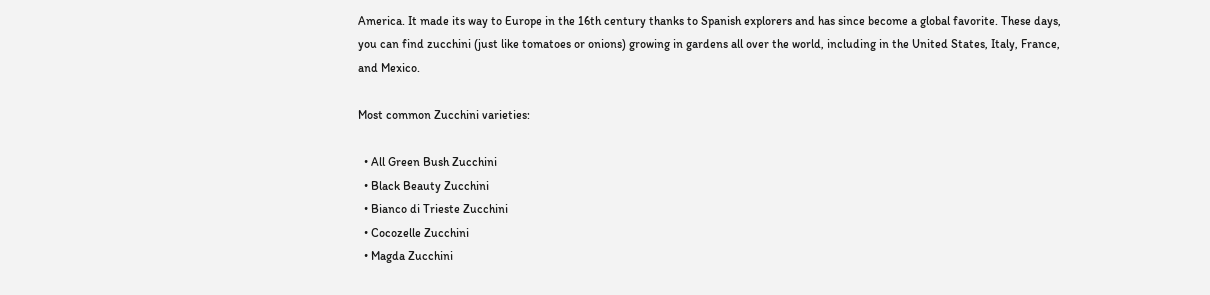America. It made its way to Europe in the 16th century thanks to Spanish explorers and has since become a global favorite. These days, you can find zucchini (just like tomatoes or onions) growing in gardens all over the world, including in the United States, Italy, France, and Mexico.

Most common Zucchini varieties:

  • All Green Bush Zucchini
  • Black Beauty Zucchini
  • Bianco di Trieste Zucchini
  • Cocozelle Zucchini
  • Magda Zucchini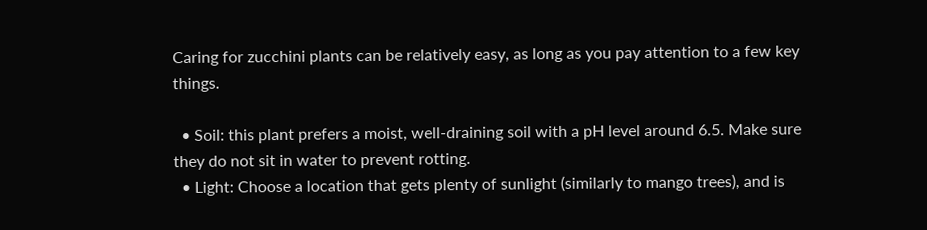Caring for zucchini plants can be relatively easy, as long as you pay attention to a few key things.

  • Soil: this plant prefers a moist, well-draining soil with a pH level around 6.5. Make sure they do not sit in water to prevent rotting.
  • Light: Choose a location that gets plenty of sunlight (similarly to mango trees), and is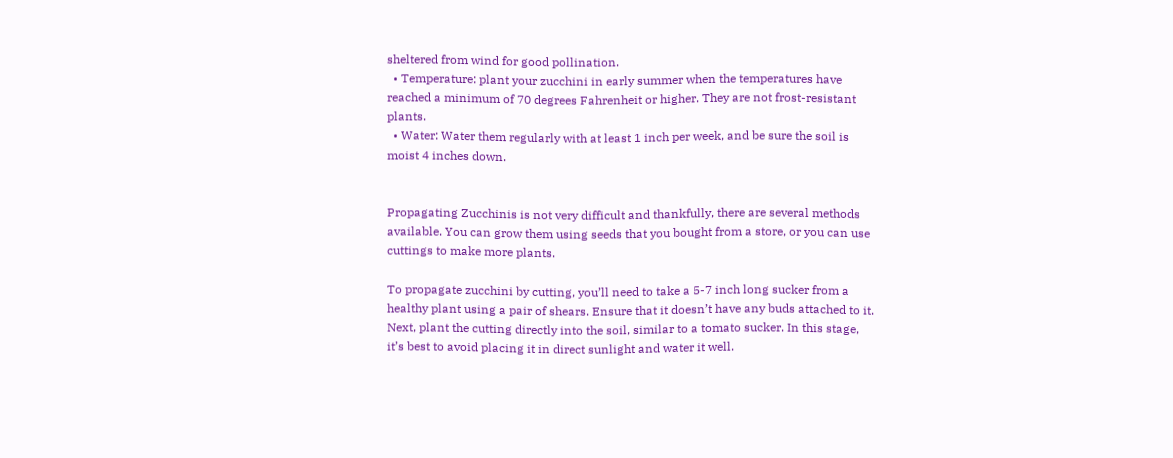sheltered from wind for good pollination.
  • Temperature: plant your zucchini in early summer when the temperatures have reached a minimum of 70 degrees Fahrenheit or higher. They are not frost-resistant plants.
  • Water: Water them regularly with at least 1 inch per week, and be sure the soil is moist 4 inches down.


Propagating Zucchinis is not very difficult and thankfully, there are several methods available. You can grow them using seeds that you bought from a store, or you can use cuttings to make more plants.

To propagate zucchini by cutting, you’ll need to take a 5-7 inch long sucker from a healthy plant using a pair of shears. Ensure that it doesn’t have any buds attached to it. Next, plant the cutting directly into the soil, similar to a tomato sucker. In this stage, it’s best to avoid placing it in direct sunlight and water it well.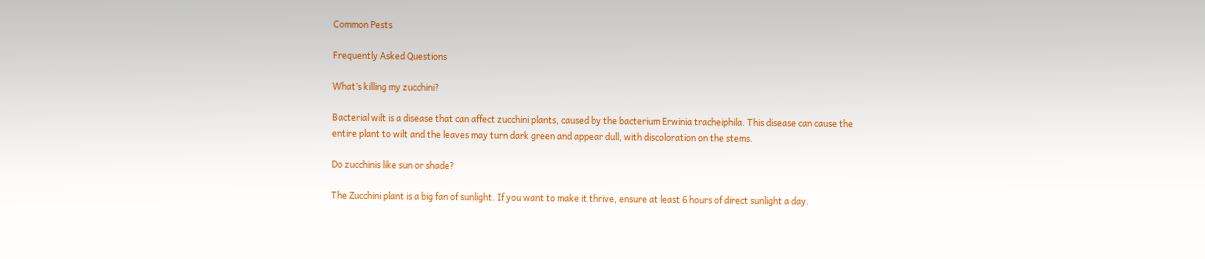Common Pests

Frequently Asked Questions

What’s killing my zucchini?

Bacterial wilt is a disease that can affect zucchini plants, caused by the bacterium Erwinia tracheiphila. This disease can cause the entire plant to wilt and the leaves may turn dark green and appear dull, with discoloration on the stems.

Do zucchinis like sun or shade?

The Zucchini plant is a big fan of sunlight. If you want to make it thrive, ensure at least 6 hours of direct sunlight a day.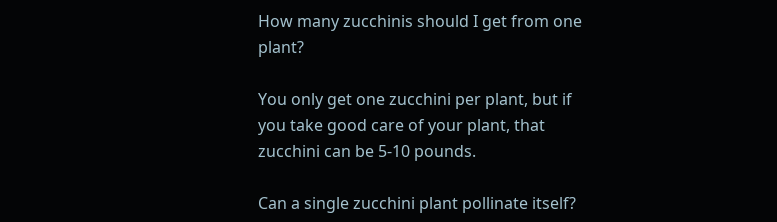How many zucchinis should I get from one plant?

You only get one zucchini per plant, but if you take good care of your plant, that zucchini can be 5-10 pounds.

Can a single zucchini plant pollinate itself?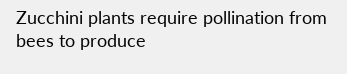Zucchini plants require pollination from bees to produce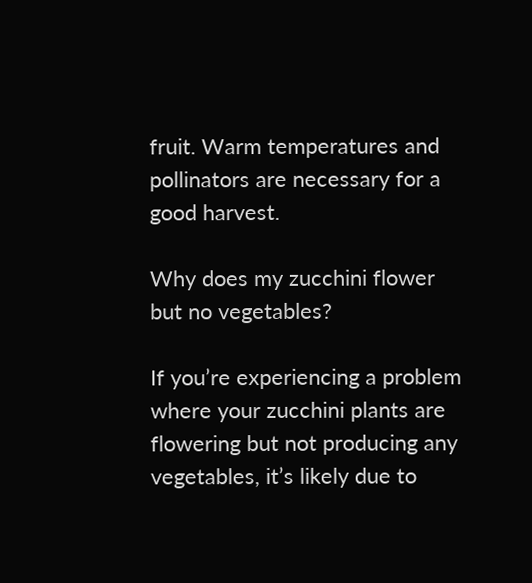fruit. Warm temperatures and pollinators are necessary for a good harvest.

Why does my zucchini flower but no vegetables?

If you’re experiencing a problem where your zucchini plants are flowering but not producing any vegetables, it’s likely due to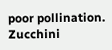poor pollination. Zucchini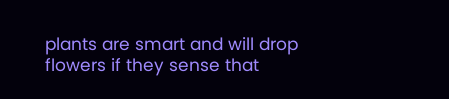plants are smart and will drop flowers if they sense that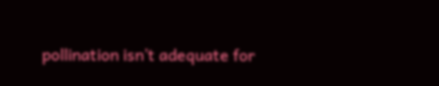pollination isn’t adequate for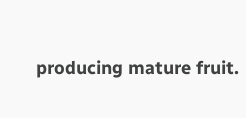producing mature fruit.